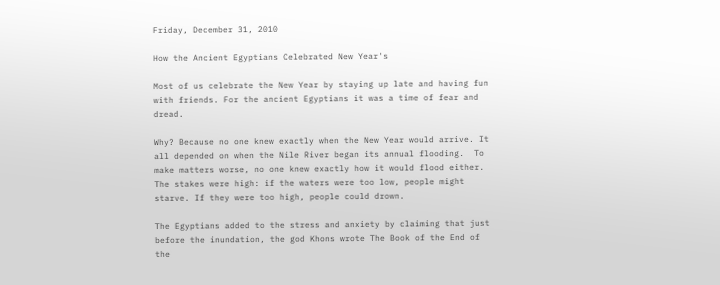Friday, December 31, 2010

How the Ancient Egyptians Celebrated New Year's

Most of us celebrate the New Year by staying up late and having fun with friends. For the ancient Egyptians it was a time of fear and dread.

Why? Because no one knew exactly when the New Year would arrive. It all depended on when the Nile River began its annual flooding.  To make matters worse, no one knew exactly how it would flood either. The stakes were high: if the waters were too low, people might starve. If they were too high, people could drown.

The Egyptians added to the stress and anxiety by claiming that just before the inundation, the god Khons wrote The Book of the End of the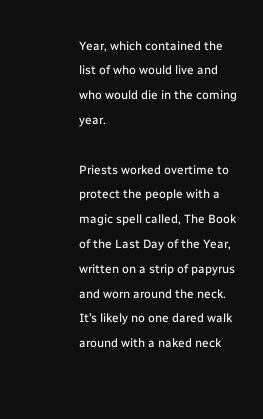Year, which contained the list of who would live and who would die in the coming year.

Priests worked overtime to protect the people with a magic spell called, The Book of the Last Day of the Year, written on a strip of papyrus and worn around the neck. It’s likely no one dared walk around with a naked neck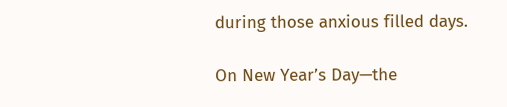during those anxious filled days.

On New Year’s Day—the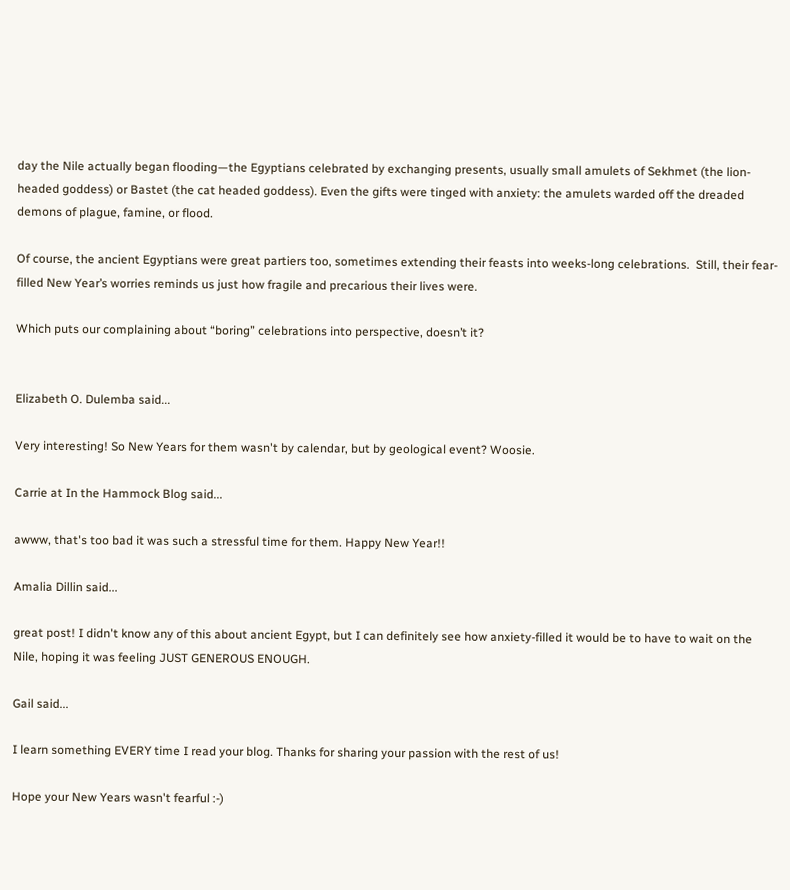day the Nile actually began flooding—the Egyptians celebrated by exchanging presents, usually small amulets of Sekhmet (the lion-headed goddess) or Bastet (the cat headed goddess). Even the gifts were tinged with anxiety: the amulets warded off the dreaded demons of plague, famine, or flood.

Of course, the ancient Egyptians were great partiers too, sometimes extending their feasts into weeks-long celebrations.  Still, their fear-filled New Year’s worries reminds us just how fragile and precarious their lives were.

Which puts our complaining about “boring” celebrations into perspective, doesn’t it?


Elizabeth O. Dulemba said...

Very interesting! So New Years for them wasn't by calendar, but by geological event? Woosie.

Carrie at In the Hammock Blog said...

awww, that's too bad it was such a stressful time for them. Happy New Year!!

Amalia Dillin said...

great post! I didn't know any of this about ancient Egypt, but I can definitely see how anxiety-filled it would be to have to wait on the Nile, hoping it was feeling JUST GENEROUS ENOUGH.

Gail said...

I learn something EVERY time I read your blog. Thanks for sharing your passion with the rest of us!

Hope your New Years wasn't fearful :-)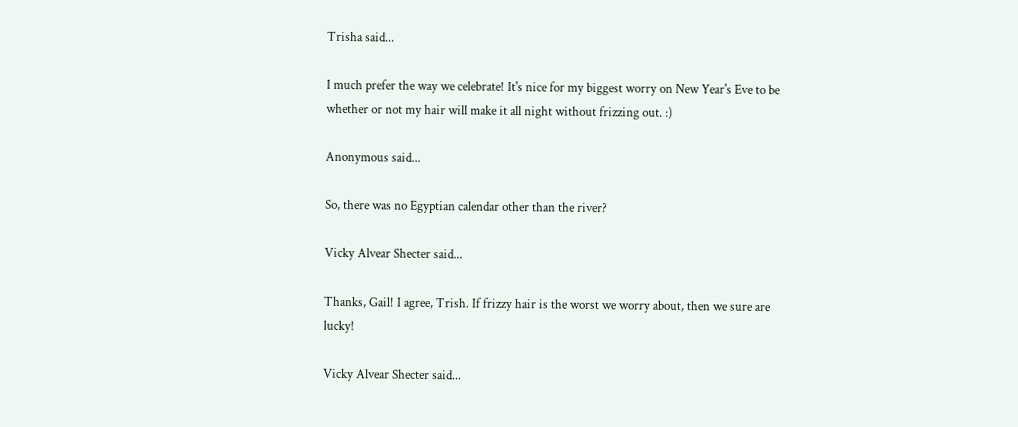Trisha said...

I much prefer the way we celebrate! It's nice for my biggest worry on New Year's Eve to be whether or not my hair will make it all night without frizzing out. :)

Anonymous said...

So, there was no Egyptian calendar other than the river?

Vicky Alvear Shecter said...

Thanks, Gail! I agree, Trish. If frizzy hair is the worst we worry about, then we sure are lucky!

Vicky Alvear Shecter said...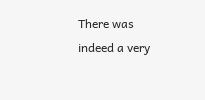There was indeed a very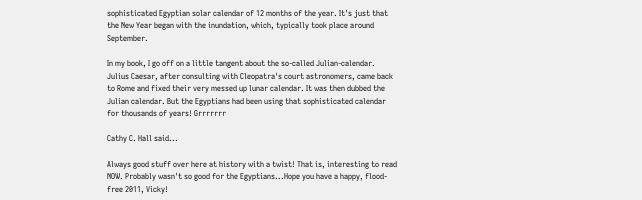sophisticated Egyptian solar calendar of 12 months of the year. It's just that the New Year began with the inundation, which, typically took place around September.

In my book, I go off on a little tangent about the so-called Julian-calendar. Julius Caesar, after consulting with Cleopatra's court astronomers, came back to Rome and fixed their very messed up lunar calendar. It was then dubbed the Julian calendar. But the Egyptians had been using that sophisticated calendar for thousands of years! Grrrrrrr

Cathy C. Hall said...

Always good stuff over here at history with a twist! That is, interesting to read NOW. Probably wasn't so good for the Egyptians...Hope you have a happy, flood-free 2011, Vicky!